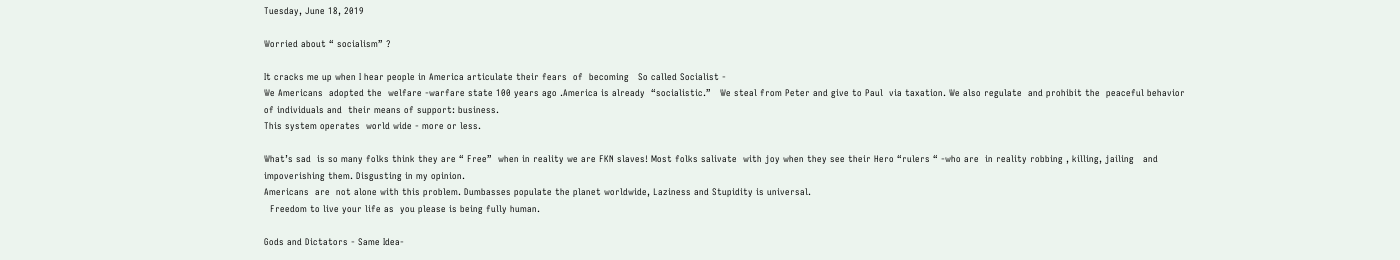Tuesday, June 18, 2019

Worried about “ socialism” ?

It cracks me up when I hear people in America articulate their fears  of  becoming   So called Socialist -
We Americans  adopted the  welfare -warfare state 100 years ago .America is already  “socialistic.”   We steal from Peter and give to Paul  via taxation. We also regulate  and prohibit the  peaceful behavior of individuals and  their means of support: business.
This system operates  world wide - more or less.

What’s sad  is so many folks think they are “ Free”  when in reality we are FKN slaves! Most folks salivate  with joy when they see their Hero “rulers “ -who are  in reality robbing , killing, jailing   and impoverishing them. Disgusting in my opinion.
Americans  are  not alone with this problem. Dumbasses populate the planet worldwide, Laziness and Stupidity is universal.
  Freedom to live your life as  you please is being fully human.

Gods and Dictators - Same Idea-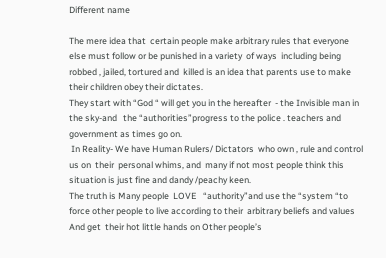Different name

The mere idea that  certain people make arbitrary rules that everyone else must follow or be punished in a variety  of ways  including being robbed , jailed, tortured and  killed is an idea that parents use to make their children obey their dictates.
They start with “God “ will get you in the hereafter  - the Invisible man in the sky-and   the “authorities”progress to the police . teachers and government as times go on.
 In Reality- We have Human Rulers/ Dictators  who own , rule and control us on  their  personal whims, and  many if not most people think this situation is just fine and dandy /peachy keen.
The truth is Many people  LOVE   “authority”and use the “system “to force other people to live according to their  arbitrary beliefs and values  And get  their hot little hands on Other people’s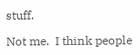stuff.

Not me.  I think people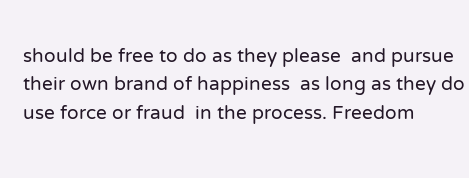should be free to do as they please  and pursue their own brand of happiness  as long as they do  use force or fraud  in the process. Freedom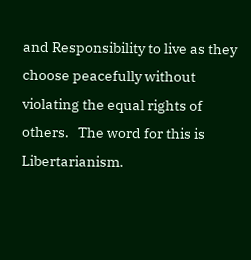and Responsibility to live as they choose peacefully without violating the equal rights of others.   The word for this is Libertarianism.